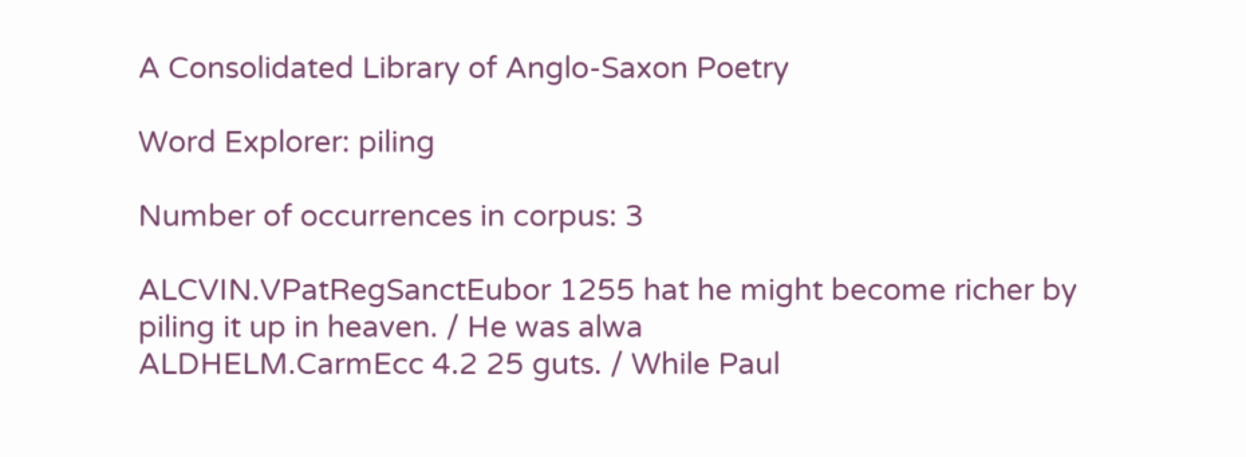A Consolidated Library of Anglo-Saxon Poetry

Word Explorer: piling

Number of occurrences in corpus: 3

ALCVIN.VPatRegSanctEubor 1255 hat he might become richer by piling it up in heaven. / He was alwa
ALDHELM.CarmEcc 4.2 25 guts. / While Paul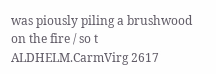was piously piling a brushwood on the fire / so t
ALDHELM.CarmVirg 2617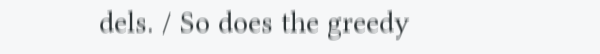dels. / So does the greedy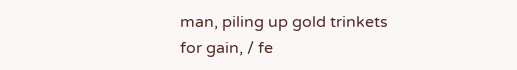man, piling up gold trinkets for gain, / fe